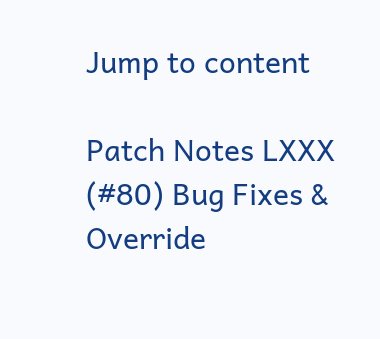Jump to content

Patch Notes LXXX (#80) Bug Fixes & Override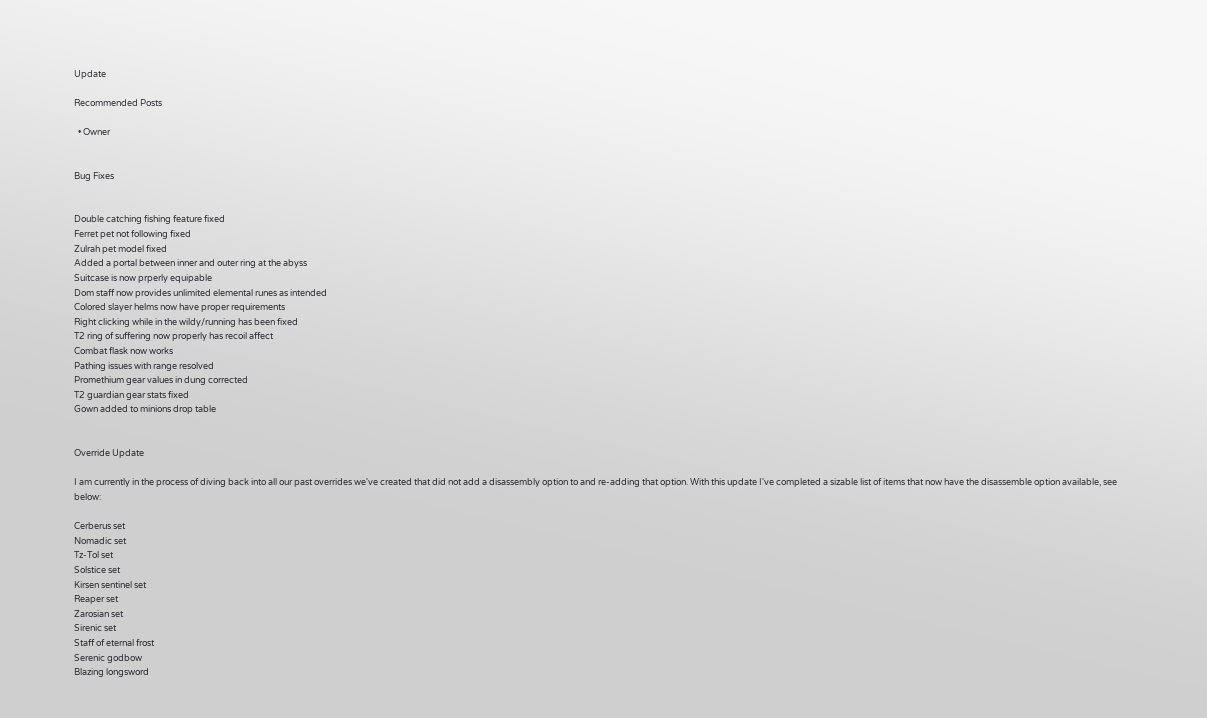Update

Recommended Posts

  • Owner


Bug Fixes


Double catching fishing feature fixed
Ferret pet not following fixed
Zulrah pet model fixed
Added a portal between inner and outer ring at the abyss
Suitcase is now prperly equipable
Dom staff now provides unlimited elemental runes as intended
Colored slayer helms now have proper requirements
Right clicking while in the wildy/running has been fixed
T2 ring of suffering now properly has recoil affect
Combat flask now works
Pathing issues with range resolved
Promethium gear values in dung corrected
T2 guardian gear stats fixed
Gown added to minions drop table


Override Update

I am currently in the process of diving back into all our past overrides we've created that did not add a disassembly option to and re-adding that option. With this update I've completed a sizable list of items that now have the disassemble option available, see below:

Cerberus set
Nomadic set
Tz-Tol set
Solstice set
Kirsen sentinel set
Reaper set
Zarosian set
Sirenic set
Staff of eternal frost
Serenic godbow
Blazing longsword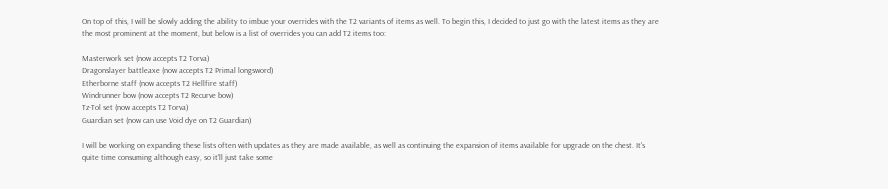On top of this, I will be slowly adding the ability to imbue your overrides with the T2 variants of items as well. To begin this, I decided to just go with the latest items as they are the most prominent at the moment, but below is a list of overrides you can add T2 items too:

Masterwork set (now accepts T2 Torva)
Dragonslayer battleaxe (now accepts T2 Primal longsword)
Etherborne staff (now accepts T2 Hellfire staff)
Windrunner bow (now accepts T2 Recurve bow)
Tz-Tol set (now accepts T2 Torva)
Guardian set (now can use Void dye on T2 Guardian)

I will be working on expanding these lists often with updates as they are made available, as well as continuing the expansion of items available for upgrade on the chest. It's quite time consuming although easy, so it'll just take some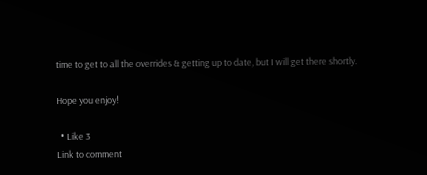time to get to all the overrides & getting up to date, but I will get there shortly.

Hope you enjoy!

  • Like 3
Link to comment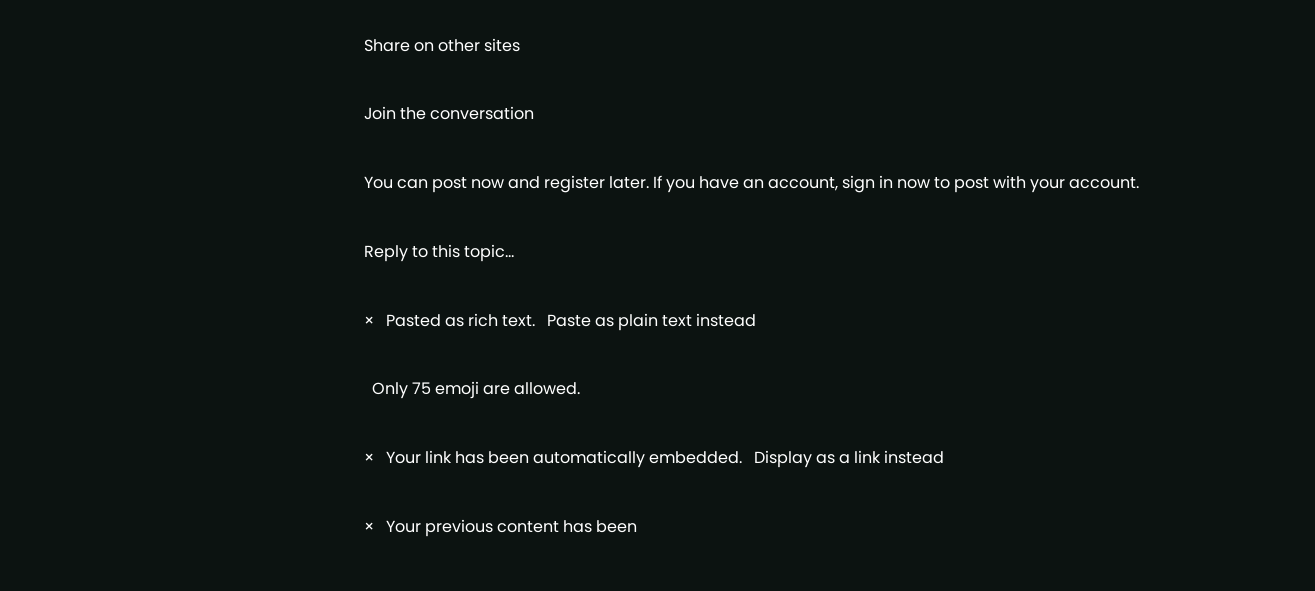Share on other sites

Join the conversation

You can post now and register later. If you have an account, sign in now to post with your account.

Reply to this topic...

×   Pasted as rich text.   Paste as plain text instead

  Only 75 emoji are allowed.

×   Your link has been automatically embedded.   Display as a link instead

×   Your previous content has been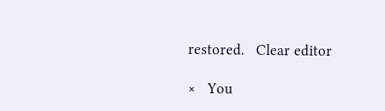restored.   Clear editor

×   You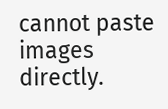cannot paste images directly.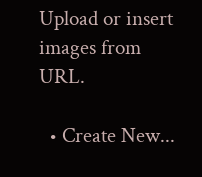Upload or insert images from URL.

  • Create New...